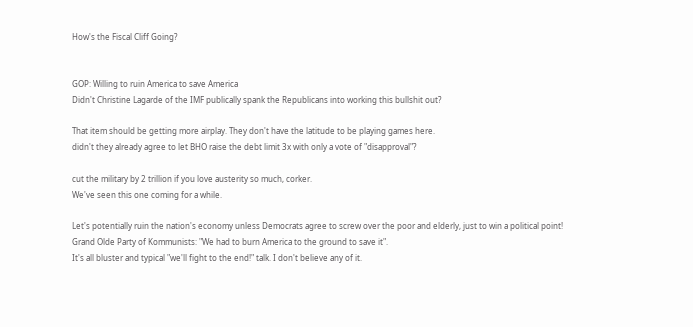How's the Fiscal Cliff Going?


GOP: Willing to ruin America to save America
Didn't Christine Lagarde of the IMF publically spank the Republicans into working this bullshit out?

That item should be getting more airplay. They don't have the latitude to be playing games here.
didn't they already agree to let BHO raise the debt limit 3x with only a vote of "disapproval"?

cut the military by 2 trillion if you love austerity so much, corker.
We've seen this one coming for a while.

Let's potentially ruin the nation's economy unless Democrats agree to screw over the poor and elderly, just to win a political point!
Grand Olde Party of Kommunists: "We had to burn America to the ground to save it".
It's all bluster and typical "we'll fight to the end!" talk. I don't believe any of it.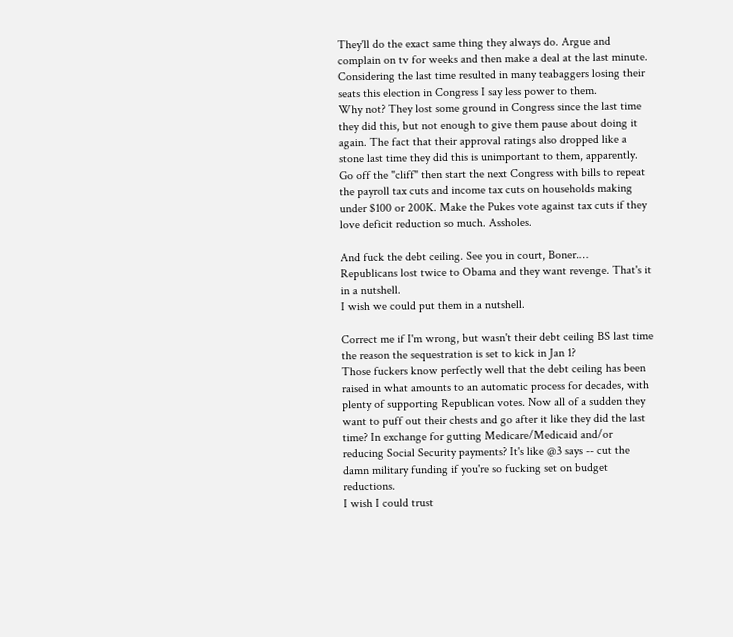They'll do the exact same thing they always do. Argue and complain on tv for weeks and then make a deal at the last minute.
Considering the last time resulted in many teabaggers losing their seats this election in Congress I say less power to them.
Why not? They lost some ground in Congress since the last time they did this, but not enough to give them pause about doing it again. The fact that their approval ratings also dropped like a stone last time they did this is unimportant to them, apparently.
Go off the "cliff" then start the next Congress with bills to repeat the payroll tax cuts and income tax cuts on households making under $100 or 200K. Make the Pukes vote against tax cuts if they love deficit reduction so much. Assholes.

And fuck the debt ceiling. See you in court, Boner.…
Republicans lost twice to Obama and they want revenge. That's it in a nutshell.
I wish we could put them in a nutshell.

Correct me if I'm wrong, but wasn't their debt ceiling BS last time the reason the sequestration is set to kick in Jan 1?
Those fuckers know perfectly well that the debt ceiling has been raised in what amounts to an automatic process for decades, with plenty of supporting Republican votes. Now all of a sudden they want to puff out their chests and go after it like they did the last time? In exchange for gutting Medicare/Medicaid and/or reducing Social Security payments? It's like @3 says -- cut the damn military funding if you're so fucking set on budget reductions.
I wish I could trust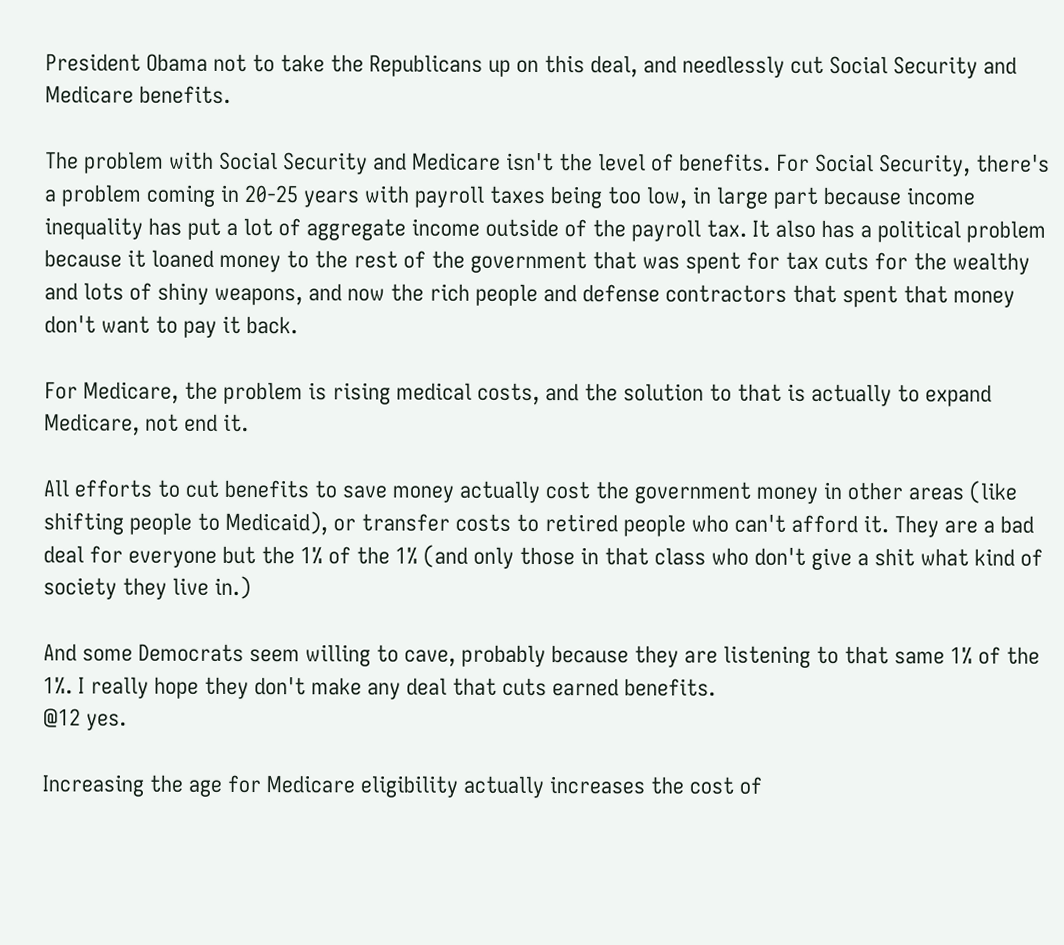President Obama not to take the Republicans up on this deal, and needlessly cut Social Security and Medicare benefits.

The problem with Social Security and Medicare isn't the level of benefits. For Social Security, there's a problem coming in 20-25 years with payroll taxes being too low, in large part because income inequality has put a lot of aggregate income outside of the payroll tax. It also has a political problem because it loaned money to the rest of the government that was spent for tax cuts for the wealthy and lots of shiny weapons, and now the rich people and defense contractors that spent that money don't want to pay it back.

For Medicare, the problem is rising medical costs, and the solution to that is actually to expand Medicare, not end it.

All efforts to cut benefits to save money actually cost the government money in other areas (like shifting people to Medicaid), or transfer costs to retired people who can't afford it. They are a bad deal for everyone but the 1% of the 1% (and only those in that class who don't give a shit what kind of society they live in.)

And some Democrats seem willing to cave, probably because they are listening to that same 1% of the 1%. I really hope they don't make any deal that cuts earned benefits.
@12 yes.

Increasing the age for Medicare eligibility actually increases the cost of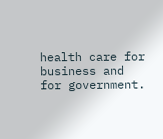health care for business and for government.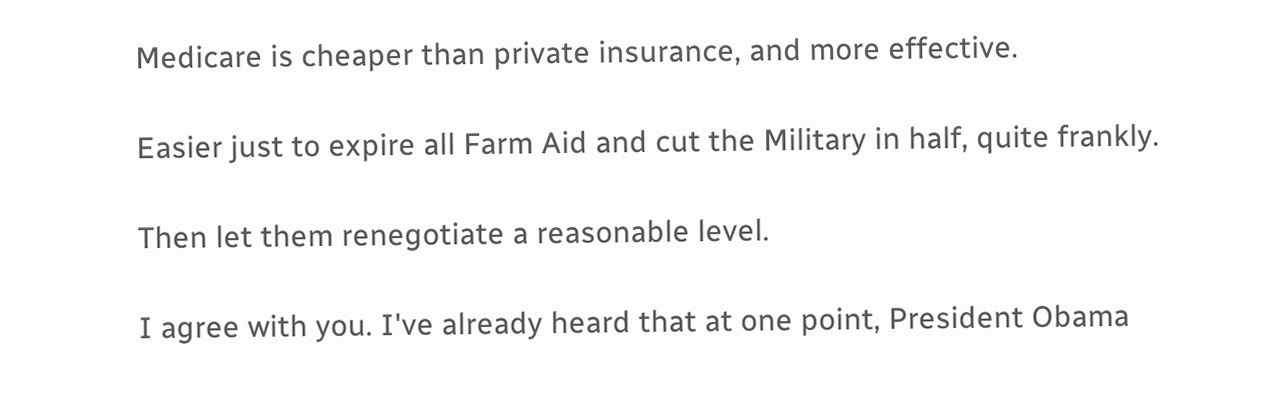Medicare is cheaper than private insurance, and more effective.

Easier just to expire all Farm Aid and cut the Military in half, quite frankly.

Then let them renegotiate a reasonable level.

I agree with you. I've already heard that at one point, President Obama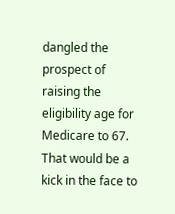dangled the prospect of raising the eligibility age for Medicare to 67. That would be a kick in the face to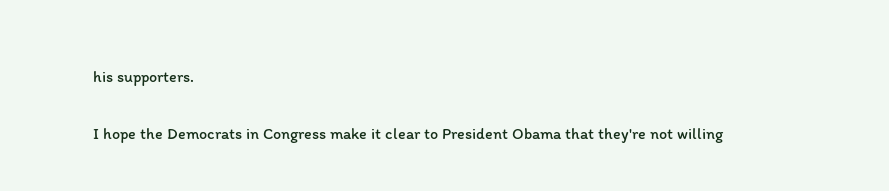his supporters.

I hope the Democrats in Congress make it clear to President Obama that they're not willing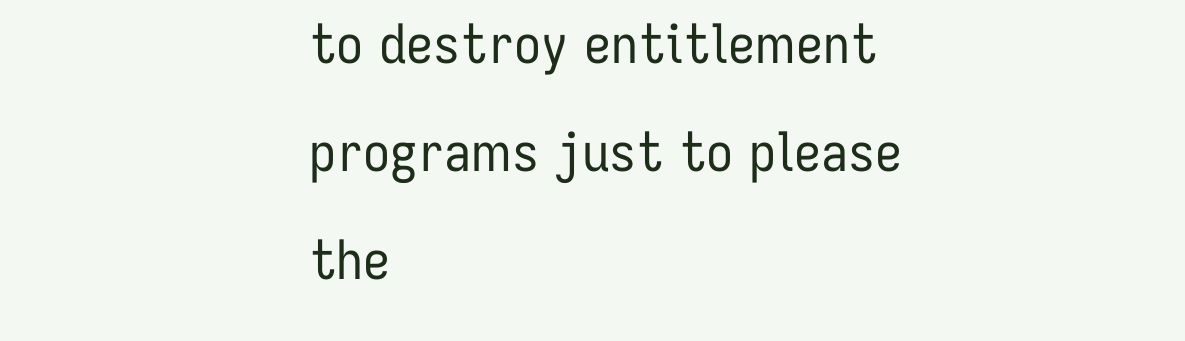to destroy entitlement programs just to please the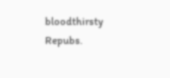bloodthirsty Repubs.